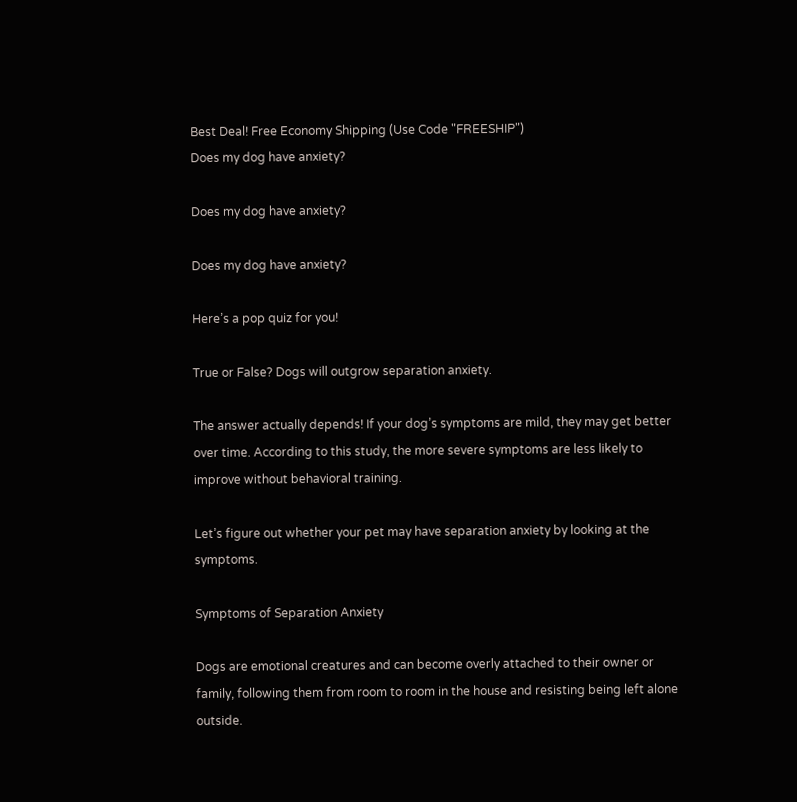Best Deal! Free Economy Shipping (Use Code "FREESHIP")
Does my dog have anxiety?

Does my dog have anxiety?

Does my dog have anxiety?

Here’s a pop quiz for you!

True or False? Dogs will outgrow separation anxiety.

The answer actually depends! If your dog’s symptoms are mild, they may get better over time. According to this study, the more severe symptoms are less likely to improve without behavioral training.

Let’s figure out whether your pet may have separation anxiety by looking at the symptoms.

Symptoms of Separation Anxiety

Dogs are emotional creatures and can become overly attached to their owner or family, following them from room to room in the house and resisting being left alone outside.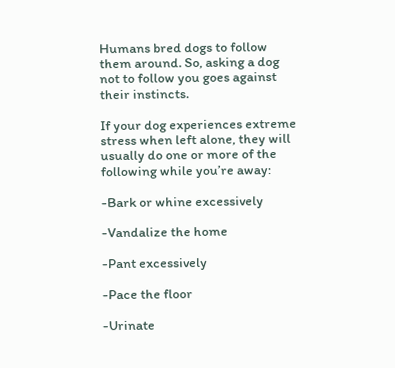Humans bred dogs to follow them around. So, asking a dog not to follow you goes against their instincts.

If your dog experiences extreme stress when left alone, they will usually do one or more of the following while you’re away:

-Bark or whine excessively

-Vandalize the home

-Pant excessively

-Pace the floor

-Urinate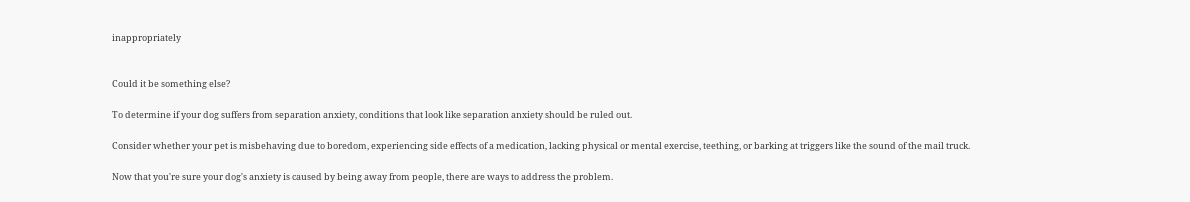inappropriately


Could it be something else?

To determine if your dog suffers from separation anxiety, conditions that look like separation anxiety should be ruled out.

Consider whether your pet is misbehaving due to boredom, experiencing side effects of a medication, lacking physical or mental exercise, teething, or barking at triggers like the sound of the mail truck.

Now that you're sure your dog's anxiety is caused by being away from people, there are ways to address the problem.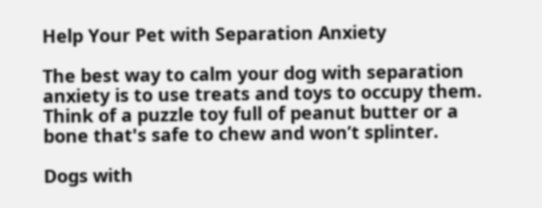Help Your Pet with Separation Anxiety

The best way to calm your dog with separation anxiety is to use treats and toys to occupy them. Think of a puzzle toy full of peanut butter or a bone that's safe to chew and won’t splinter.

Dogs with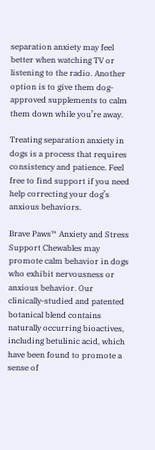separation anxiety may feel better when watching TV or listening to the radio. Another option is to give them dog-approved supplements to calm them down while you’re away.

Treating separation anxiety in dogs is a process that requires consistency and patience. Feel free to find support if you need help correcting your dog’s anxious behaviors.

Brave Paws™ Anxiety and Stress Support Chewables may promote calm behavior in dogs who exhibit nervousness or anxious behavior. Our clinically-studied and patented botanical blend contains naturally occurring bioactives, including betulinic acid, which have been found to promote a sense of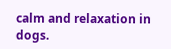calm and relaxation in dogs.